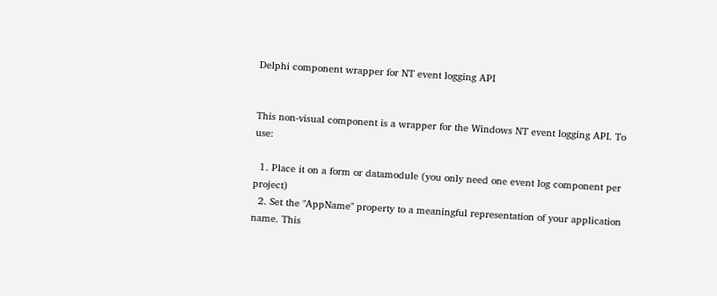Delphi component wrapper for NT event logging API


This non-visual component is a wrapper for the Windows NT event logging API. To use:

  1. Place it on a form or datamodule (you only need one event log component per project)
  2. Set the "AppName" property to a meaningful representation of your application name. This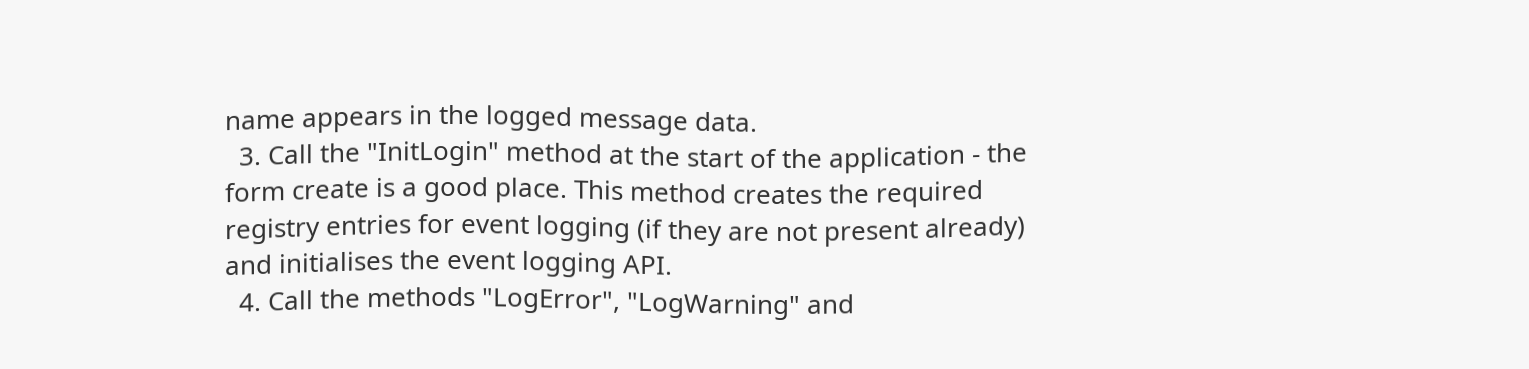name appears in the logged message data.
  3. Call the "InitLogin" method at the start of the application - the form create is a good place. This method creates the required registry entries for event logging (if they are not present already) and initialises the event logging API.
  4. Call the methods "LogError", "LogWarning" and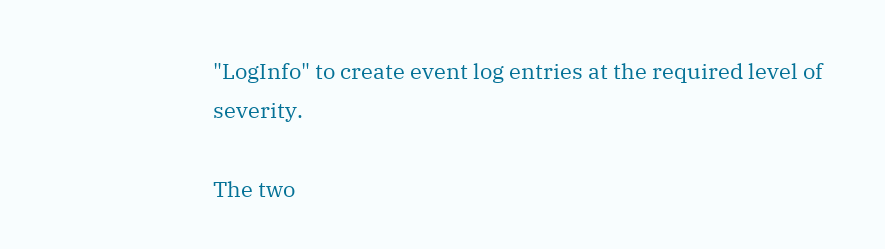"LogInfo" to create event log entries at the required level of severity.

The two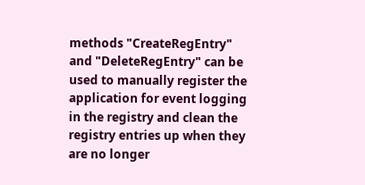methods "CreateRegEntry" and "DeleteRegEntry" can be used to manually register the application for event logging in the registry and clean the registry entries up when they are no longer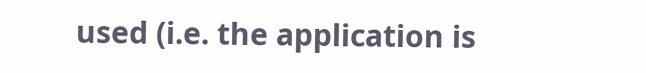used (i.e. the application is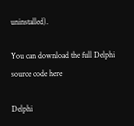uninstalled).

You can download the full Delphi source code here

Delphi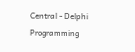Central - Delphi Programming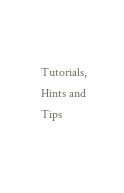Tutorials, Hints and Tips